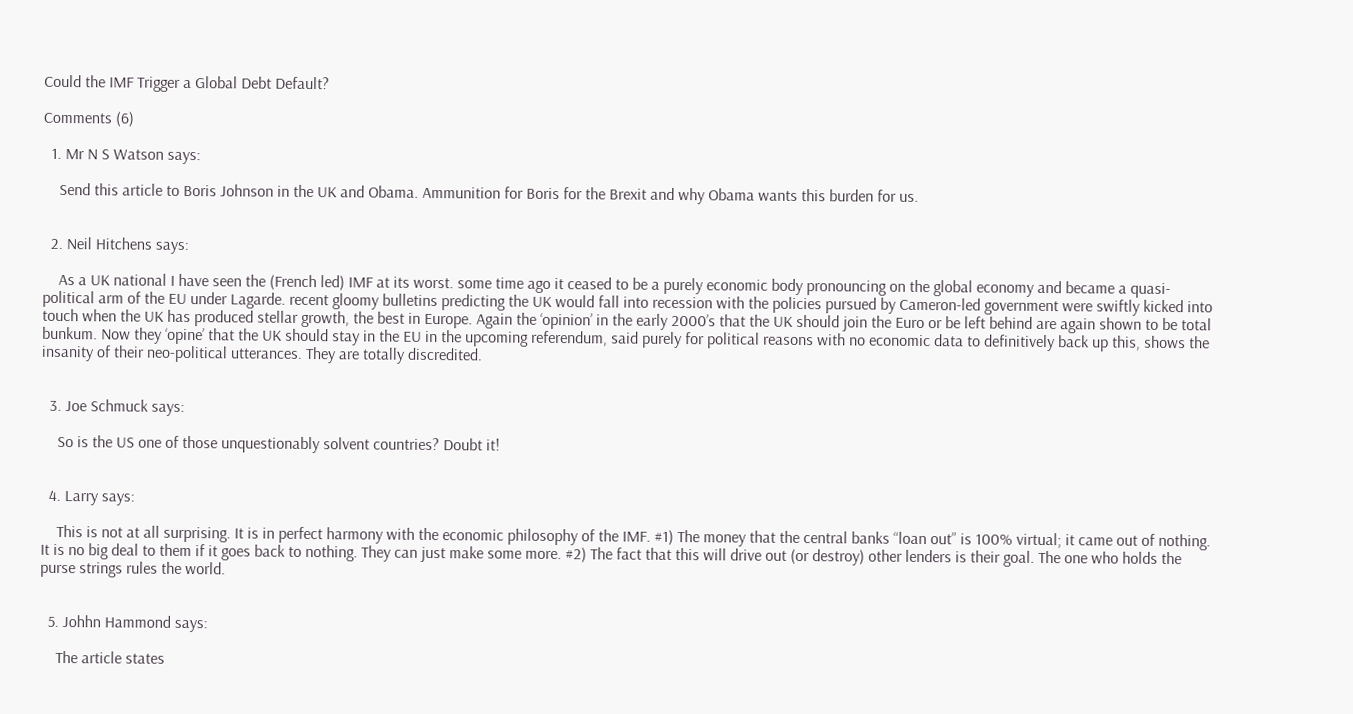Could the IMF Trigger a Global Debt Default?

Comments (6)

  1. Mr N S Watson says:

    Send this article to Boris Johnson in the UK and Obama. Ammunition for Boris for the Brexit and why Obama wants this burden for us.


  2. Neil Hitchens says:

    As a UK national I have seen the (French led) IMF at its worst. some time ago it ceased to be a purely economic body pronouncing on the global economy and became a quasi-political arm of the EU under Lagarde. recent gloomy bulletins predicting the UK would fall into recession with the policies pursued by Cameron-led government were swiftly kicked into touch when the UK has produced stellar growth, the best in Europe. Again the ‘opinion’ in the early 2000’s that the UK should join the Euro or be left behind are again shown to be total bunkum. Now they ‘opine’ that the UK should stay in the EU in the upcoming referendum, said purely for political reasons with no economic data to definitively back up this, shows the insanity of their neo-political utterances. They are totally discredited.


  3. Joe Schmuck says:

    So is the US one of those unquestionably solvent countries? Doubt it!


  4. Larry says:

    This is not at all surprising. It is in perfect harmony with the economic philosophy of the IMF. #1) The money that the central banks “loan out” is 100% virtual; it came out of nothing. It is no big deal to them if it goes back to nothing. They can just make some more. #2) The fact that this will drive out (or destroy) other lenders is their goal. The one who holds the purse strings rules the world.


  5. Johhn Hammond says:

    The article states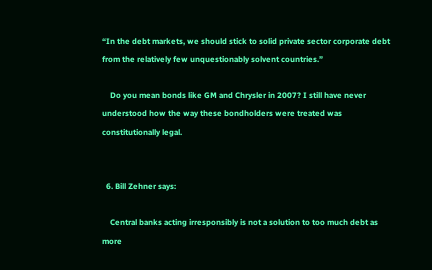“In the debt markets, we should stick to solid private sector corporate debt from the relatively few unquestionably solvent countries.”

    Do you mean bonds like GM and Chrysler in 2007? I still have never understood how the way these bondholders were treated was constitutionally legal.


  6. Bill Zehner says:

    Central banks acting irresponsibly is not a solution to too much debt as more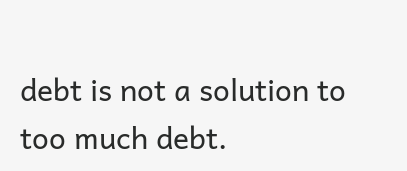debt is not a solution to too much debt.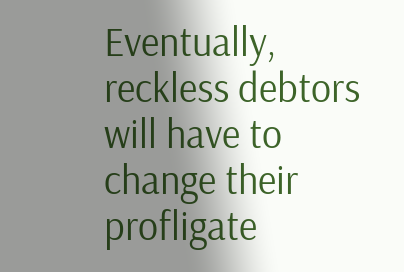Eventually, reckless debtors will have to change their profligate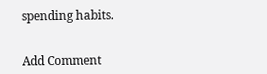spending habits.


Add Comment